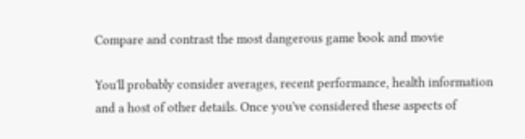Compare and contrast the most dangerous game book and movie

You'll probably consider averages, recent performance, health information and a host of other details. Once you've considered these aspects of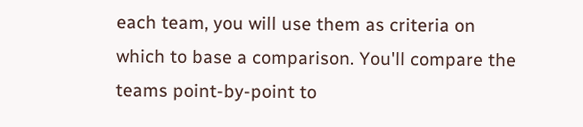each team, you will use them as criteria on which to base a comparison. You'll compare the teams point-by-point to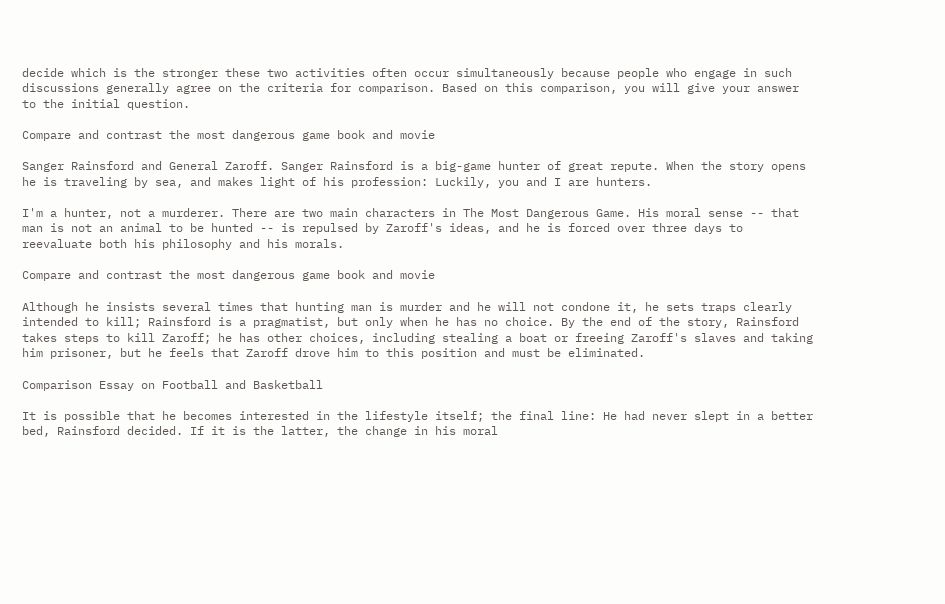decide which is the stronger these two activities often occur simultaneously because people who engage in such discussions generally agree on the criteria for comparison. Based on this comparison, you will give your answer to the initial question.

Compare and contrast the most dangerous game book and movie

Sanger Rainsford and General Zaroff. Sanger Rainsford is a big-game hunter of great repute. When the story opens he is traveling by sea, and makes light of his profession: Luckily, you and I are hunters.

I'm a hunter, not a murderer. There are two main characters in The Most Dangerous Game. His moral sense -- that man is not an animal to be hunted -- is repulsed by Zaroff's ideas, and he is forced over three days to reevaluate both his philosophy and his morals.

Compare and contrast the most dangerous game book and movie

Although he insists several times that hunting man is murder and he will not condone it, he sets traps clearly intended to kill; Rainsford is a pragmatist, but only when he has no choice. By the end of the story, Rainsford takes steps to kill Zaroff; he has other choices, including stealing a boat or freeing Zaroff's slaves and taking him prisoner, but he feels that Zaroff drove him to this position and must be eliminated.

Comparison Essay on Football and Basketball

It is possible that he becomes interested in the lifestyle itself; the final line: He had never slept in a better bed, Rainsford decided. If it is the latter, the change in his moral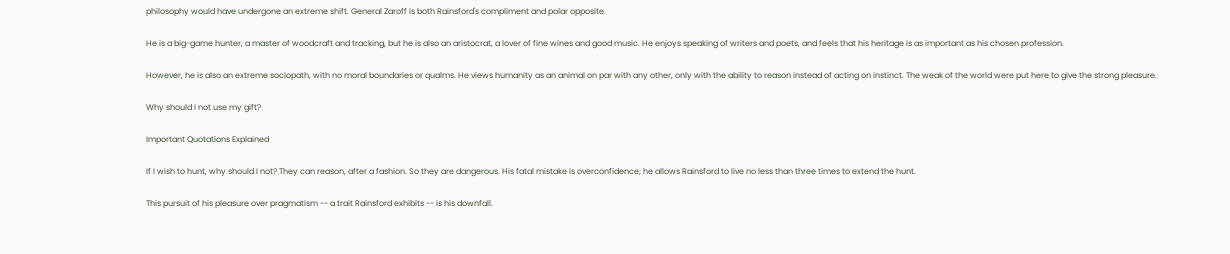philosophy would have undergone an extreme shift. General Zaroff is both Rainsford's compliment and polar opposite.

He is a big-game hunter, a master of woodcraft and tracking, but he is also an aristocrat, a lover of fine wines and good music. He enjoys speaking of writers and poets, and feels that his heritage is as important as his chosen profession.

However, he is also an extreme sociopath, with no moral boundaries or qualms. He views humanity as an animal on par with any other, only with the ability to reason instead of acting on instinct. The weak of the world were put here to give the strong pleasure.

Why should I not use my gift?

Important Quotations Explained

If I wish to hunt, why should I not? They can reason, after a fashion. So they are dangerous. His fatal mistake is overconfidence; he allows Rainsford to live no less than three times to extend the hunt.

This pursuit of his pleasure over pragmatism -- a trait Rainsford exhibits -- is his downfall.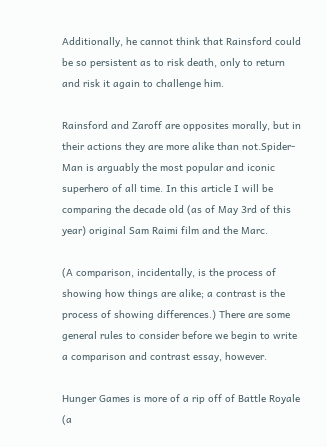Additionally, he cannot think that Rainsford could be so persistent as to risk death, only to return and risk it again to challenge him.

Rainsford and Zaroff are opposites morally, but in their actions they are more alike than not.Spider-Man is arguably the most popular and iconic superhero of all time. In this article I will be comparing the decade old (as of May 3rd of this year) original Sam Raimi film and the Marc.

(A comparison, incidentally, is the process of showing how things are alike; a contrast is the process of showing differences.) There are some general rules to consider before we begin to write a comparison and contrast essay, however.

Hunger Games is more of a rip off of Battle Royale (a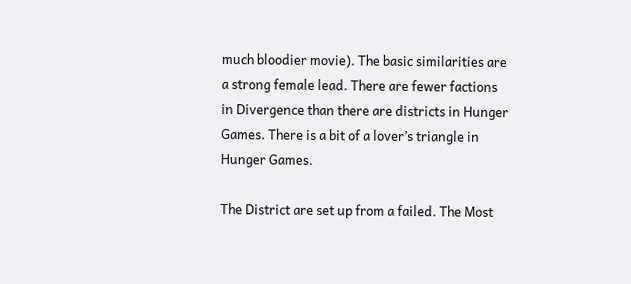much bloodier movie). The basic similarities are a strong female lead. There are fewer factions in Divergence than there are districts in Hunger Games. There is a bit of a lover’s triangle in Hunger Games.

The District are set up from a failed. The Most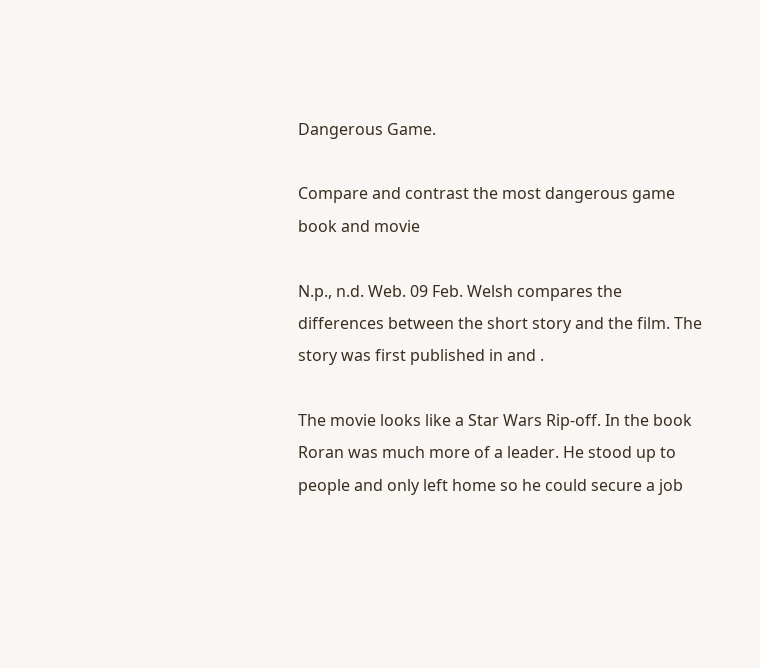Dangerous Game.

Compare and contrast the most dangerous game book and movie

N.p., n.d. Web. 09 Feb. Welsh compares the differences between the short story and the film. The story was first published in and .

The movie looks like a Star Wars Rip-off. In the book Roran was much more of a leader. He stood up to people and only left home so he could secure a job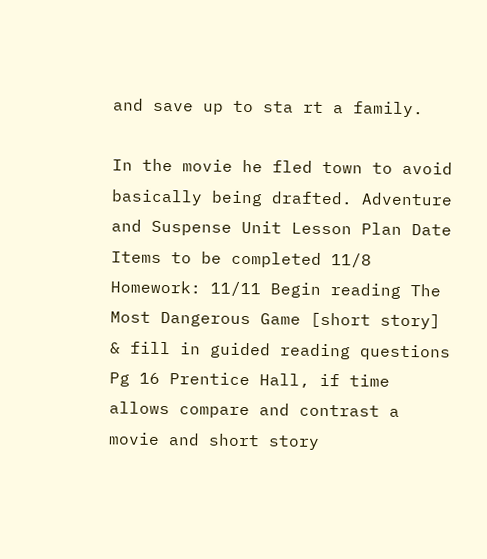and save up to sta rt a family.

In the movie he fled town to avoid basically being drafted. Adventure and Suspense Unit Lesson Plan Date Items to be completed 11/8 Homework: 11/11 Begin reading The Most Dangerous Game [short story] & fill in guided reading questions Pg 16 Prentice Hall, if time allows compare and contrast a movie and short story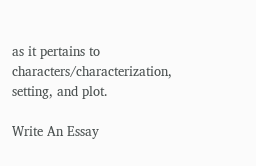as it pertains to characters/characterization, setting, and plot.

Write An Essay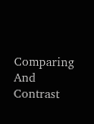Comparing And Contrast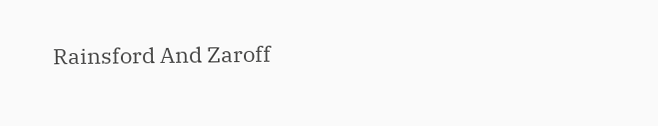Rainsford And Zaroff